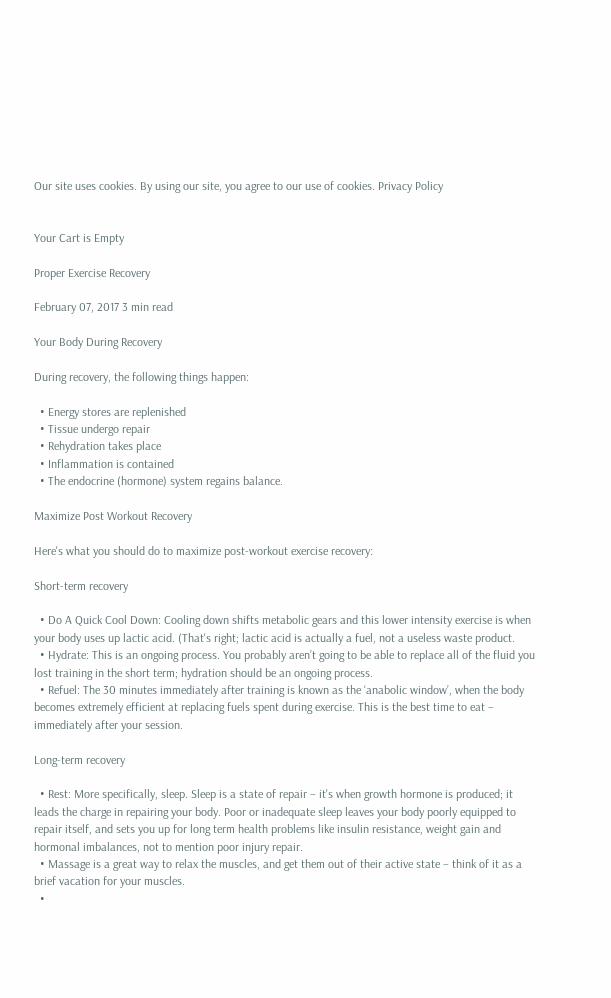Our site uses cookies. By using our site, you agree to our use of cookies. Privacy Policy


Your Cart is Empty

Proper Exercise Recovery

February 07, 2017 3 min read

Your Body During Recovery

During recovery, the following things happen:

  • Energy stores are replenished
  • Tissue undergo repair
  • Rehydration takes place
  • Inflammation is contained
  • The endocrine (hormone) system regains balance.

Maximize Post Workout Recovery

Here's what you should do to maximize post-workout exercise recovery:

Short-term recovery

  • Do A Quick Cool Down: Cooling down shifts metabolic gears and this lower intensity exercise is when your body uses up lactic acid. (That's right; lactic acid is actually a fuel, not a useless waste product.
  • Hydrate: This is an ongoing process. You probably aren’t going to be able to replace all of the fluid you lost training in the short term; hydration should be an ongoing process.
  • Refuel: The 30 minutes immediately after training is known as the ‘anabolic window’, when the body becomes extremely efficient at replacing fuels spent during exercise. This is the best time to eat – immediately after your session.

Long-term recovery

  • Rest: More specifically, sleep. Sleep is a state of repair – it's when growth hormone is produced; it leads the charge in repairing your body. Poor or inadequate sleep leaves your body poorly equipped to repair itself, and sets you up for long term health problems like insulin resistance, weight gain and hormonal imbalances, not to mention poor injury repair.
  • Massage is a great way to relax the muscles, and get them out of their active state – think of it as a  brief vacation for your muscles.
  •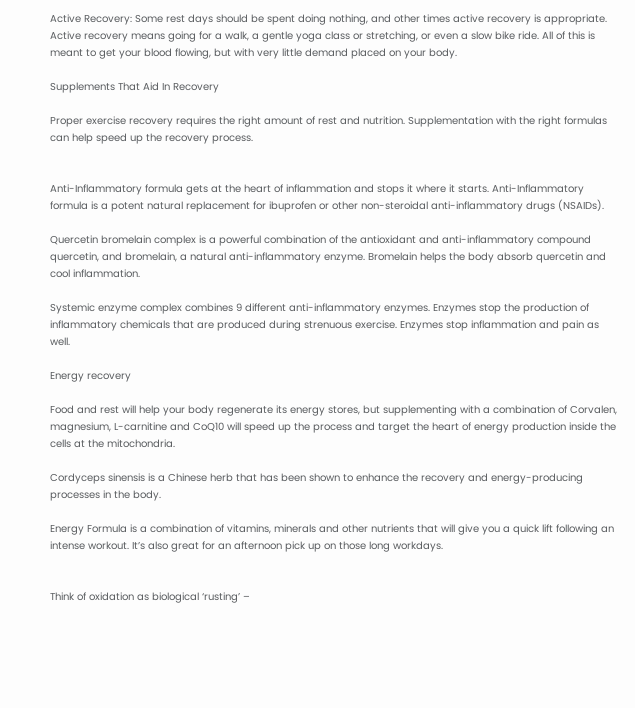Active Recovery: Some rest days should be spent doing nothing, and other times active recovery is appropriate. Active recovery means going for a walk, a gentle yoga class or stretching, or even a slow bike ride. All of this is meant to get your blood flowing, but with very little demand placed on your body.

Supplements That Aid In Recovery

Proper exercise recovery requires the right amount of rest and nutrition. Supplementation with the right formulas can help speed up the recovery process.


Anti-Inflammatory formula gets at the heart of inflammation and stops it where it starts. Anti-Inflammatory formula is a potent natural replacement for ibuprofen or other non-steroidal anti-inflammatory drugs (NSAIDs).

Quercetin bromelain complex is a powerful combination of the antioxidant and anti-inflammatory compound quercetin, and bromelain, a natural anti-inflammatory enzyme. Bromelain helps the body absorb quercetin and cool inflammation.

Systemic enzyme complex combines 9 different anti-inflammatory enzymes. Enzymes stop the production of inflammatory chemicals that are produced during strenuous exercise. Enzymes stop inflammation and pain as well.

Energy recovery

Food and rest will help your body regenerate its energy stores, but supplementing with a combination of Corvalen, magnesium, L-carnitine and CoQ10 will speed up the process and target the heart of energy production inside the cells at the mitochondria.

Cordyceps sinensis is a Chinese herb that has been shown to enhance the recovery and energy-producing processes in the body.

Energy Formula is a combination of vitamins, minerals and other nutrients that will give you a quick lift following an intense workout. It’s also great for an afternoon pick up on those long workdays.


Think of oxidation as biological ‘rusting’ –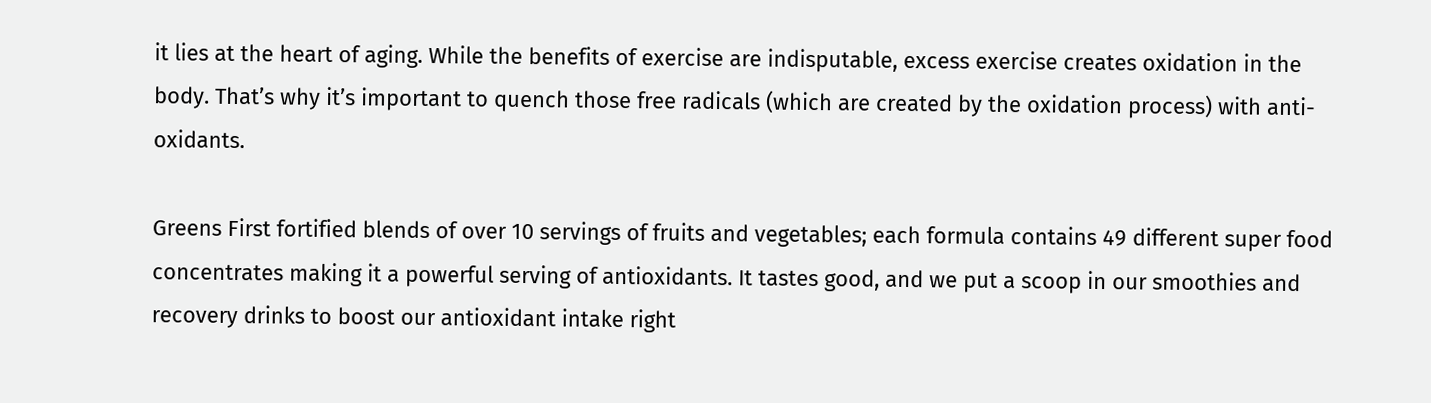it lies at the heart of aging. While the benefits of exercise are indisputable, excess exercise creates oxidation in the body. That’s why it’s important to quench those free radicals (which are created by the oxidation process) with anti-oxidants.

Greens First fortified blends of over 10 servings of fruits and vegetables; each formula contains 49 different super food concentrates making it a powerful serving of antioxidants. It tastes good, and we put a scoop in our smoothies and recovery drinks to boost our antioxidant intake right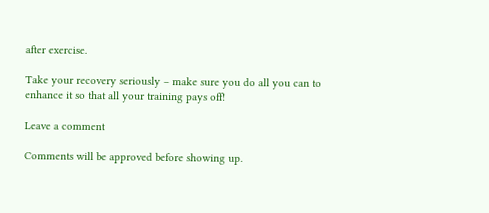after exercise.

Take your recovery seriously – make sure you do all you can to enhance it so that all your training pays off!

Leave a comment

Comments will be approved before showing up.